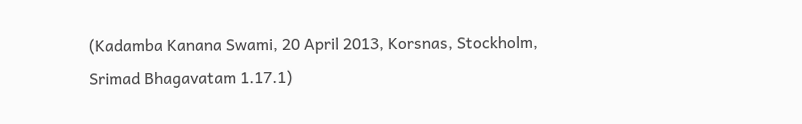(Kadamba Kanana Swami, 20 April 2013, Korsnas, Stockholm, Srimad Bhagavatam 1.17.1)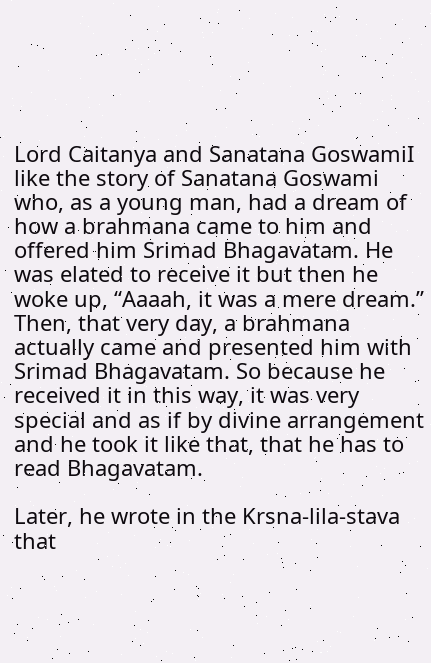Lord Caitanya and Sanatana GoswamiI like the story of Sanatana Goswami who, as a young man, had a dream of how a brahmana came to him and offered him Srimad Bhagavatam. He was elated to receive it but then he woke up, “Aaaah, it was a mere dream.” Then, that very day, a brahmana actually came and presented him with Srimad Bhagavatam. So because he received it in this way, it was very special and as if by divine arrangement and he took it like that, that he has to read Bhagavatam.

Later, he wrote in the Krsna-lila-stava that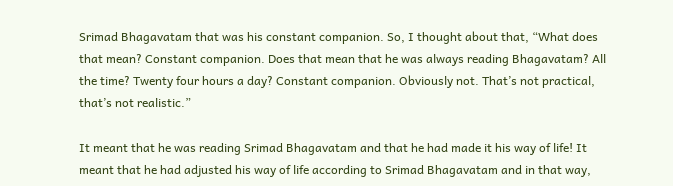Srimad Bhagavatam that was his constant companion. So, I thought about that, “What does that mean? Constant companion. Does that mean that he was always reading Bhagavatam? All the time? Twenty four hours a day? Constant companion. Obviously not. That’s not practical, that’s not realistic.”

It meant that he was reading Srimad Bhagavatam and that he had made it his way of life! It meant that he had adjusted his way of life according to Srimad Bhagavatam and in that way,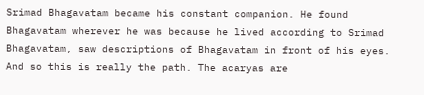Srimad Bhagavatam became his constant companion. He found Bhagavatam wherever he was because he lived according to Srimad Bhagavatam, saw descriptions of Bhagavatam in front of his eyes. And so this is really the path. The acaryas are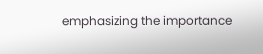emphasizing the importance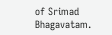of Srimad Bhagavatam.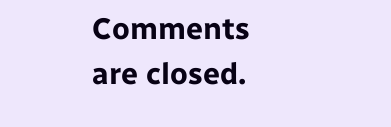Comments are closed.